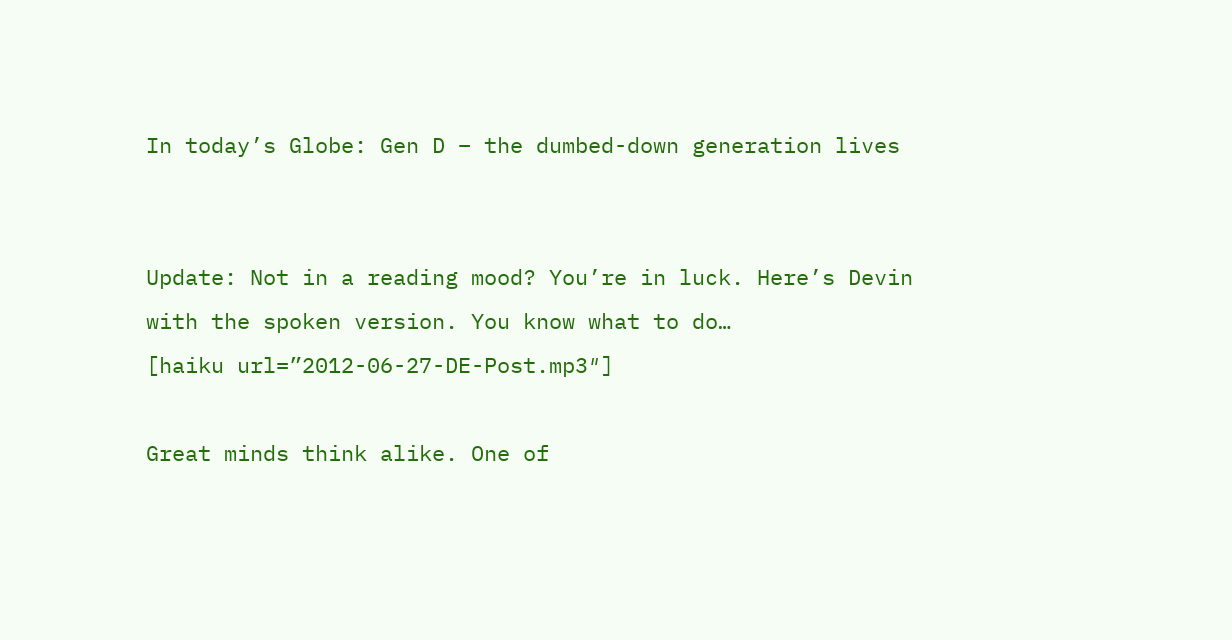In today’s Globe: Gen D – the dumbed-down generation lives


Update: Not in a reading mood? You’re in luck. Here’s Devin with the spoken version. You know what to do…
[haiku url=”2012-06-27-DE-Post.mp3″]

Great minds think alike. One of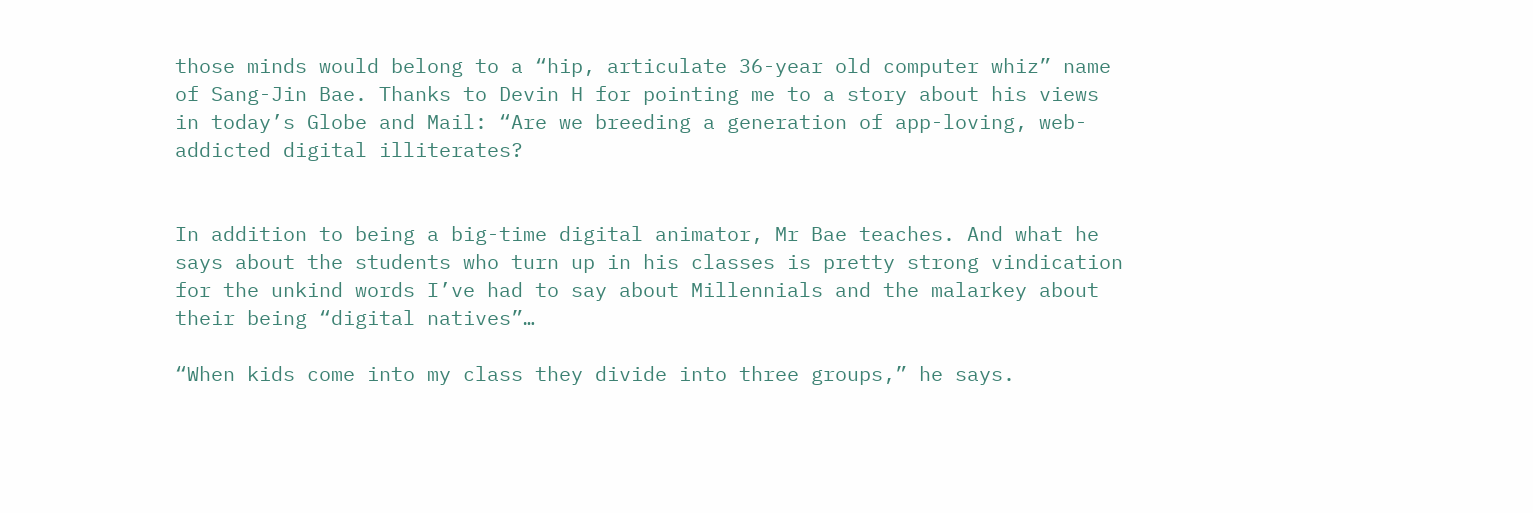those minds would belong to a “hip, articulate 36-year old computer whiz” name of Sang-Jin Bae. Thanks to Devin H for pointing me to a story about his views in today’s Globe and Mail: “Are we breeding a generation of app-loving, web-addicted digital illiterates?


In addition to being a big-time digital animator, Mr Bae teaches. And what he says about the students who turn up in his classes is pretty strong vindication for the unkind words I’ve had to say about Millennials and the malarkey about their being “digital natives”…

“When kids come into my class they divide into three groups,” he says.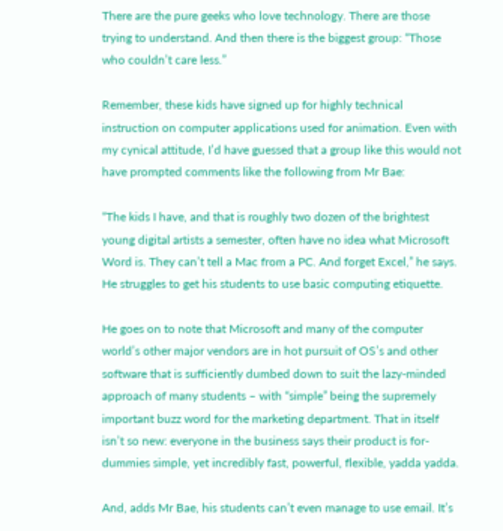There are the pure geeks who love technology. There are those trying to understand. And then there is the biggest group: “Those who couldn’t care less.”

Remember, these kids have signed up for highly technical instruction on computer applications used for animation. Even with my cynical attitude, I’d have guessed that a group like this would not have prompted comments like the following from Mr Bae:

“The kids I have, and that is roughly two dozen of the brightest young digital artists a semester, often have no idea what Microsoft Word is. They can’t tell a Mac from a PC. And forget Excel,” he says. He struggles to get his students to use basic computing etiquette.

He goes on to note that Microsoft and many of the computer world’s other major vendors are in hot pursuit of OS’s and other software that is sufficiently dumbed down to suit the lazy-minded approach of many students – with “simple” being the supremely important buzz word for the marketing department. That in itself isn’t so new: everyone in the business says their product is for-dummies simple, yet incredibly fast, powerful, flexible, yadda yadda.

And, adds Mr Bae, his students can’t even manage to use email. It’s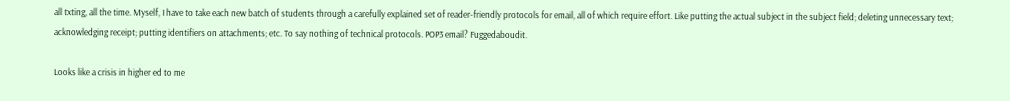all txting, all the time. Myself, I have to take each new batch of students through a carefully explained set of reader-friendly protocols for email, all of which require effort. Like putting the actual subject in the subject field; deleting unnecessary text; acknowledging receipt; putting identifiers on attachments; etc. To say nothing of technical protocols. POP3 email? Fuggedaboudit.

Looks like a crisis in higher ed to me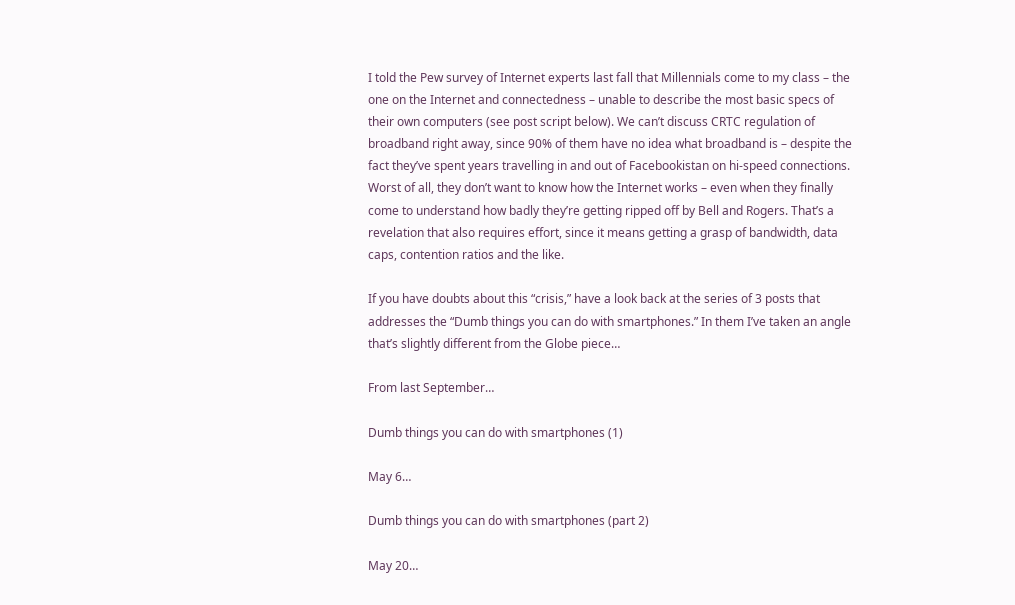I told the Pew survey of Internet experts last fall that Millennials come to my class – the one on the Internet and connectedness – unable to describe the most basic specs of their own computers (see post script below). We can’t discuss CRTC regulation of broadband right away, since 90% of them have no idea what broadband is – despite the fact they’ve spent years travelling in and out of Facebookistan on hi-speed connections. Worst of all, they don’t want to know how the Internet works – even when they finally come to understand how badly they’re getting ripped off by Bell and Rogers. That’s a revelation that also requires effort, since it means getting a grasp of bandwidth, data caps, contention ratios and the like.

If you have doubts about this “crisis,” have a look back at the series of 3 posts that addresses the “Dumb things you can do with smartphones.” In them I’ve taken an angle that’s slightly different from the Globe piece…

From last September…

Dumb things you can do with smartphones (1)

May 6…

Dumb things you can do with smartphones (part 2)

May 20…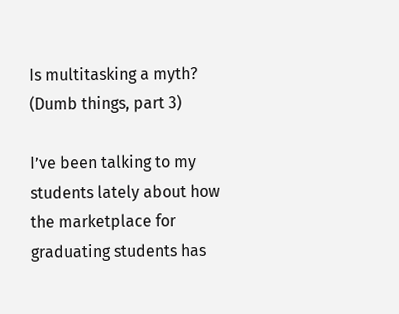Is multitasking a myth? (Dumb things, part 3)

I’ve been talking to my students lately about how the marketplace for graduating students has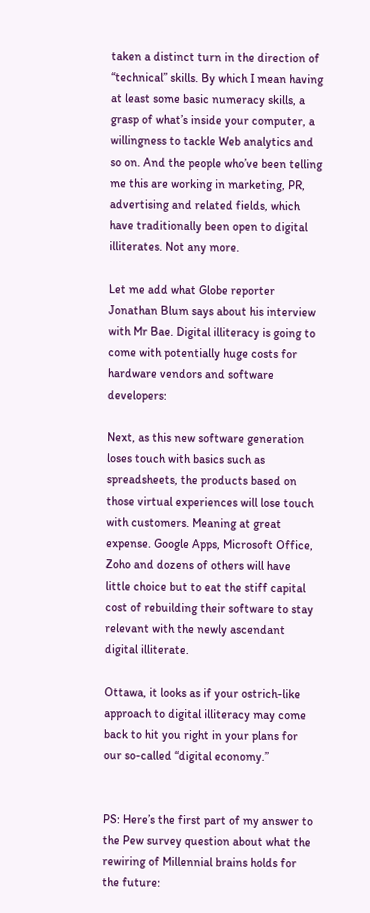taken a distinct turn in the direction of “technical” skills. By which I mean having at least some basic numeracy skills, a grasp of what’s inside your computer, a willingness to tackle Web analytics and so on. And the people who’ve been telling me this are working in marketing, PR, advertising and related fields, which have traditionally been open to digital illiterates. Not any more.

Let me add what Globe reporter Jonathan Blum says about his interview with Mr Bae. Digital illiteracy is going to come with potentially huge costs for hardware vendors and software developers:

Next, as this new software generation loses touch with basics such as spreadsheets, the products based on those virtual experiences will lose touch with customers. Meaning at great expense. Google Apps, Microsoft Office, Zoho and dozens of others will have little choice but to eat the stiff capital cost of rebuilding their software to stay relevant with the newly ascendant digital illiterate.

Ottawa, it looks as if your ostrich-like approach to digital illiteracy may come back to hit you right in your plans for our so-called “digital economy.”


PS: Here’s the first part of my answer to the Pew survey question about what the rewiring of Millennial brains holds for the future: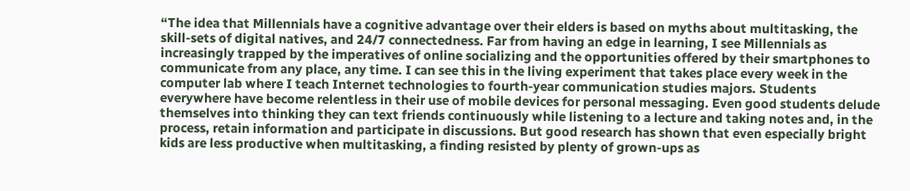“The idea that Millennials have a cognitive advantage over their elders is based on myths about multitasking, the skill-sets of digital natives, and 24/7 connectedness. Far from having an edge in learning, I see Millennials as increasingly trapped by the imperatives of online socializing and the opportunities offered by their smartphones to communicate from any place, any time. I can see this in the living experiment that takes place every week in the computer lab where I teach Internet technologies to fourth-year communication studies majors. Students everywhere have become relentless in their use of mobile devices for personal messaging. Even good students delude themselves into thinking they can text friends continuously while listening to a lecture and taking notes and, in the process, retain information and participate in discussions. But good research has shown that even especially bright kids are less productive when multitasking, a finding resisted by plenty of grown-ups as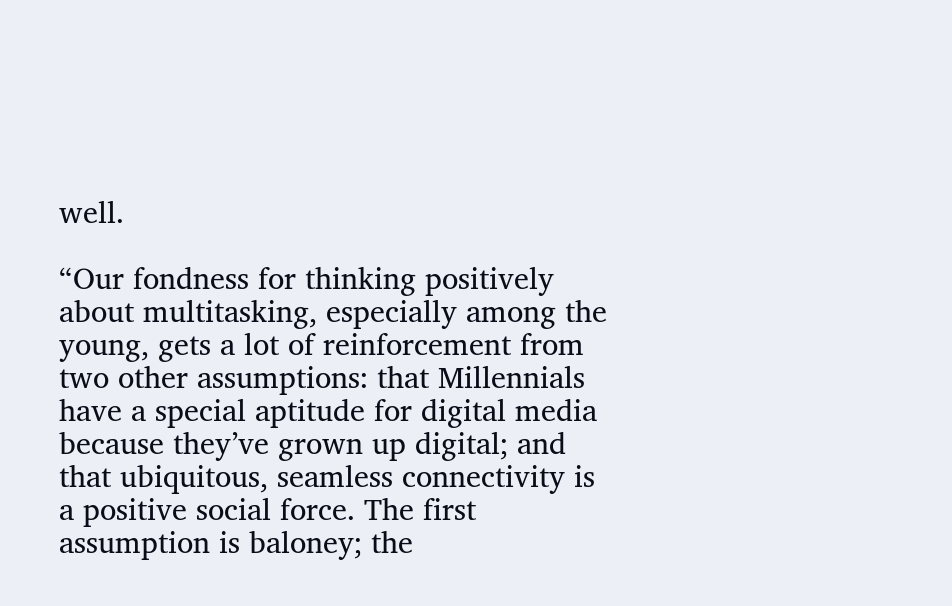well.

“Our fondness for thinking positively about multitasking, especially among the young, gets a lot of reinforcement from two other assumptions: that Millennials have a special aptitude for digital media because they’ve grown up digital; and that ubiquitous, seamless connectivity is a positive social force. The first assumption is baloney; the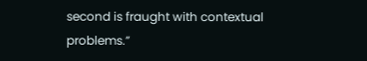second is fraught with contextual problems.”